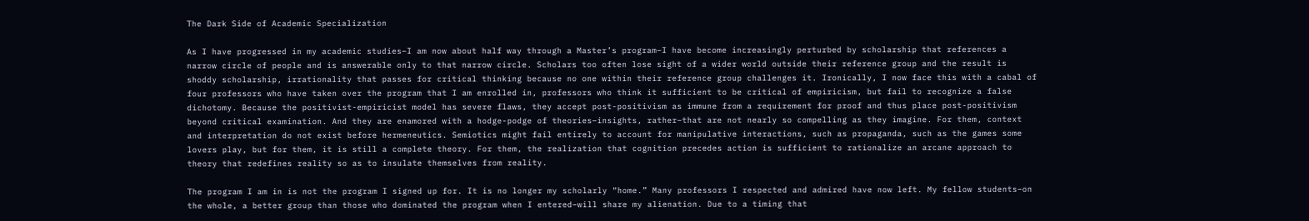The Dark Side of Academic Specialization

As I have progressed in my academic studies–I am now about half way through a Master’s program–I have become increasingly perturbed by scholarship that references a narrow circle of people and is answerable only to that narrow circle. Scholars too often lose sight of a wider world outside their reference group and the result is shoddy scholarship, irrationality that passes for critical thinking because no one within their reference group challenges it. Ironically, I now face this with a cabal of four professors who have taken over the program that I am enrolled in, professors who think it sufficient to be critical of empiricism, but fail to recognize a false dichotomy. Because the positivist-empiricist model has severe flaws, they accept post-positivism as immune from a requirement for proof and thus place post-positivism beyond critical examination. And they are enamored with a hodge-podge of theories–insights, rather–that are not nearly so compelling as they imagine. For them, context and interpretation do not exist before hermeneutics. Semiotics might fail entirely to account for manipulative interactions, such as propaganda, such as the games some lovers play, but for them, it is still a complete theory. For them, the realization that cognition precedes action is sufficient to rationalize an arcane approach to theory that redefines reality so as to insulate themselves from reality.

The program I am in is not the program I signed up for. It is no longer my scholarly “home.” Many professors I respected and admired have now left. My fellow students–on the whole, a better group than those who dominated the program when I entered–will share my alienation. Due to a timing that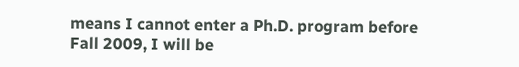means I cannot enter a Ph.D. program before Fall 2009, I will be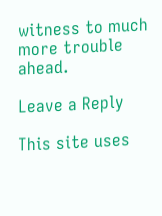witness to much more trouble ahead.

Leave a Reply

This site uses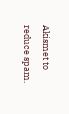Akismet to reduce spam.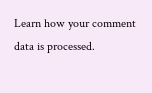Learn how your comment data is processed.